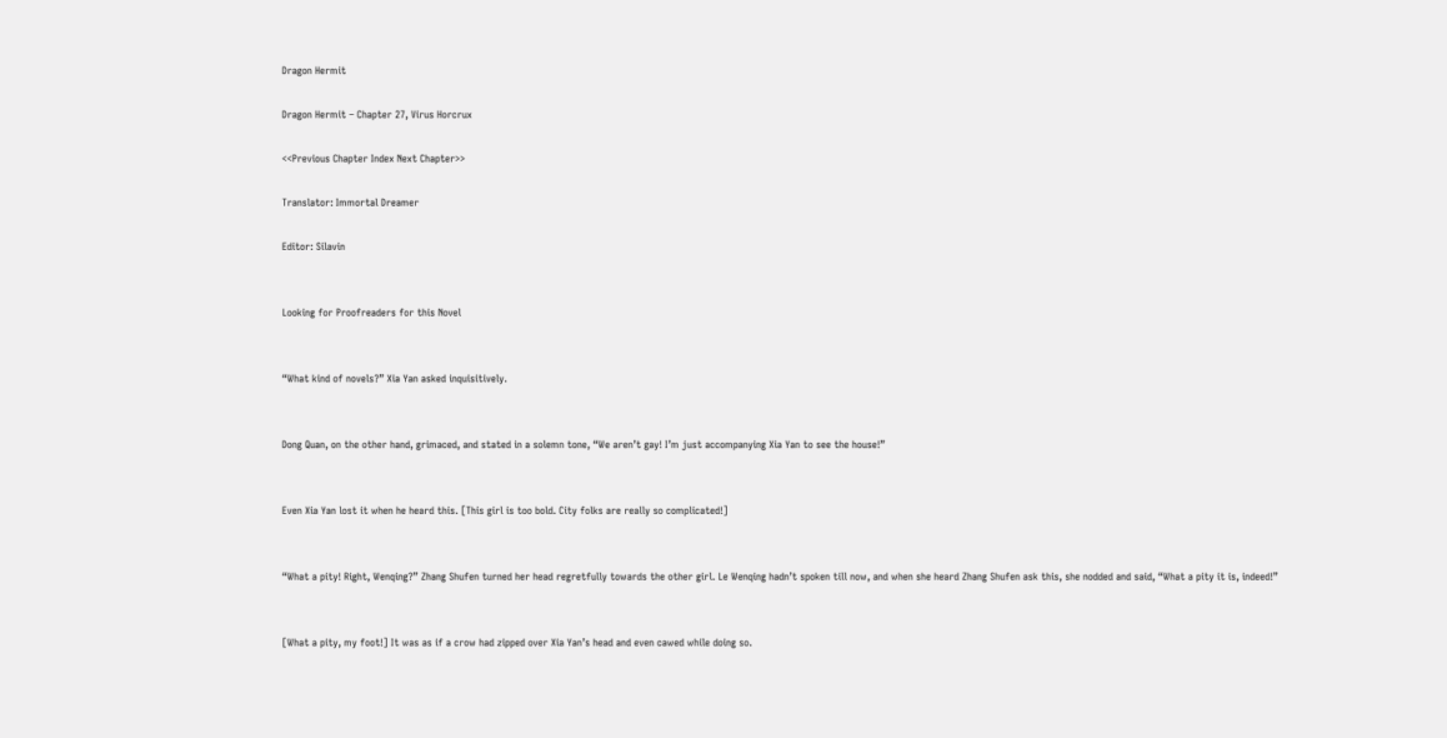Dragon Hermit

Dragon Hermit – Chapter 27, Virus Horcrux

<<Previous Chapter Index Next Chapter>>

Translator: Immortal Dreamer

Editor: Silavin


Looking for Proofreaders for this Novel


“What kind of novels?” Xia Yan asked inquisitively.


Dong Quan, on the other hand, grimaced, and stated in a solemn tone, “We aren’t gay! I’m just accompanying Xia Yan to see the house!”


Even Xia Yan lost it when he heard this. [This girl is too bold. City folks are really so complicated!]


“What a pity! Right, Wenqing?” Zhang Shufen turned her head regretfully towards the other girl. Le Wenqing hadn’t spoken till now, and when she heard Zhang Shufen ask this, she nodded and said, “What a pity it is, indeed!”


[What a pity, my foot!] It was as if a crow had zipped over Xia Yan’s head and even cawed while doing so.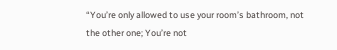“You’re only allowed to use your room’s bathroom, not the other one; You’re not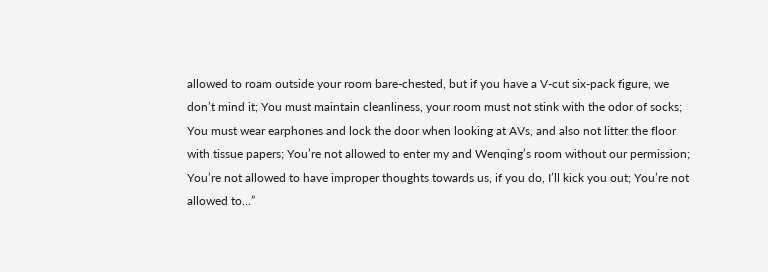allowed to roam outside your room bare-chested, but if you have a V-cut six-pack figure, we don’t mind it; You must maintain cleanliness, your room must not stink with the odor of socks; You must wear earphones and lock the door when looking at AVs, and also not litter the floor with tissue papers; You’re not allowed to enter my and Wenqing’s room without our permission; You’re not allowed to have improper thoughts towards us, if you do, I’ll kick you out; You’re not allowed to…”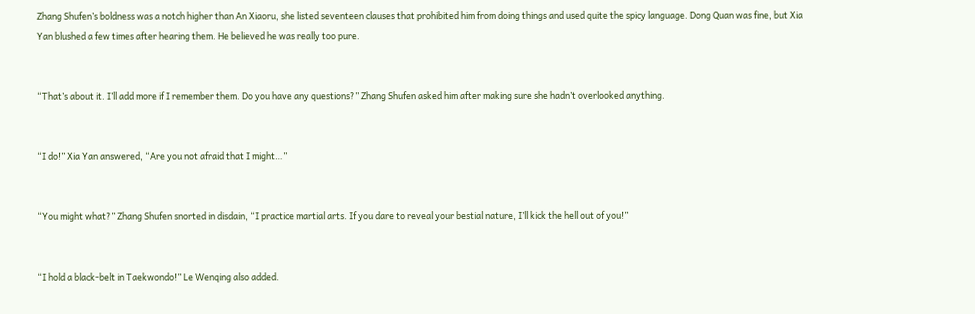Zhang Shufen’s boldness was a notch higher than An Xiaoru, she listed seventeen clauses that prohibited him from doing things and used quite the spicy language. Dong Quan was fine, but Xia Yan blushed a few times after hearing them. He believed he was really too pure.


“That’s about it. I’ll add more if I remember them. Do you have any questions?” Zhang Shufen asked him after making sure she hadn’t overlooked anything.


“I do!” Xia Yan answered, “Are you not afraid that I might…”


“You might what?” Zhang Shufen snorted in disdain, “I practice martial arts. If you dare to reveal your bestial nature, I’ll kick the hell out of you!”


“I hold a black-belt in Taekwondo!” Le Wenqing also added.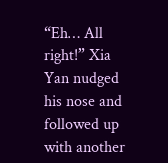“Eh… All right!” Xia Yan nudged his nose and followed up with another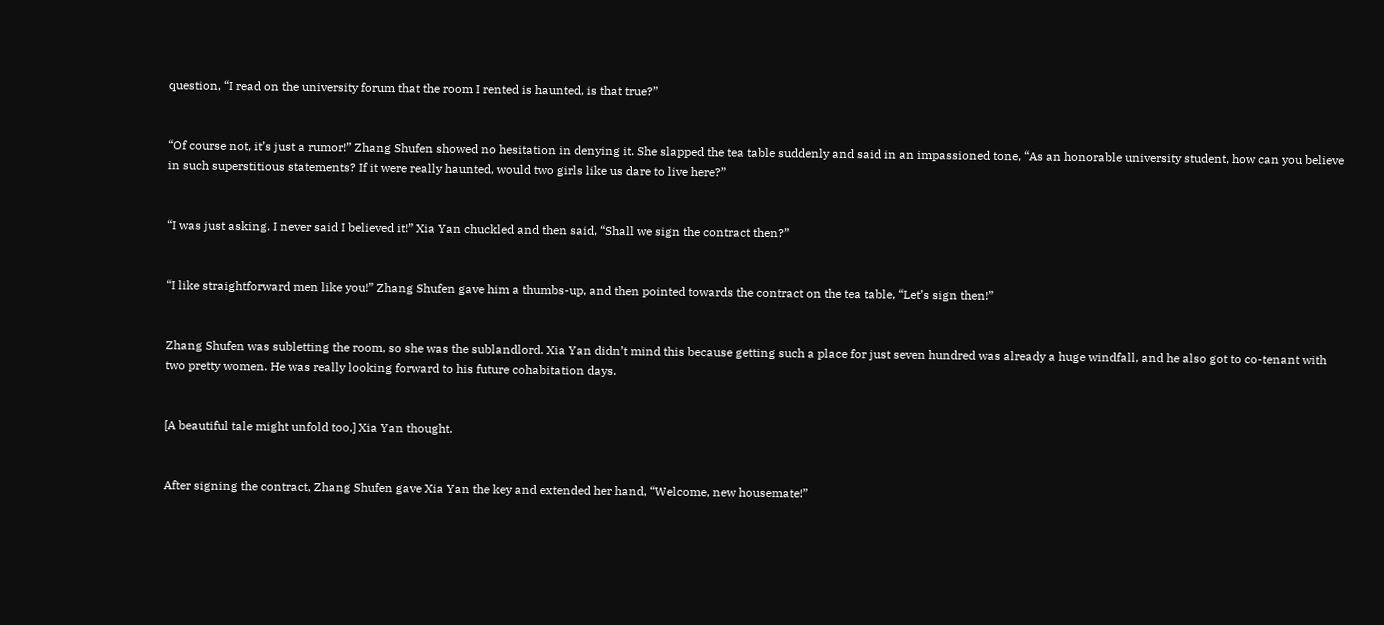question, “I read on the university forum that the room I rented is haunted, is that true?”


“Of course not, it’s just a rumor!” Zhang Shufen showed no hesitation in denying it. She slapped the tea table suddenly and said in an impassioned tone, “As an honorable university student, how can you believe in such superstitious statements? If it were really haunted, would two girls like us dare to live here?”


“I was just asking. I never said I believed it!” Xia Yan chuckled and then said, “Shall we sign the contract then?”


“I like straightforward men like you!” Zhang Shufen gave him a thumbs-up, and then pointed towards the contract on the tea table, “Let’s sign then!”


Zhang Shufen was subletting the room, so she was the sublandlord. Xia Yan didn’t mind this because getting such a place for just seven hundred was already a huge windfall, and he also got to co-tenant with two pretty women. He was really looking forward to his future cohabitation days.


[A beautiful tale might unfold too,] Xia Yan thought.


After signing the contract, Zhang Shufen gave Xia Yan the key and extended her hand, “Welcome, new housemate!”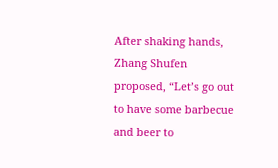After shaking hands, Zhang Shufen proposed, “Let’s go out to have some barbecue and beer to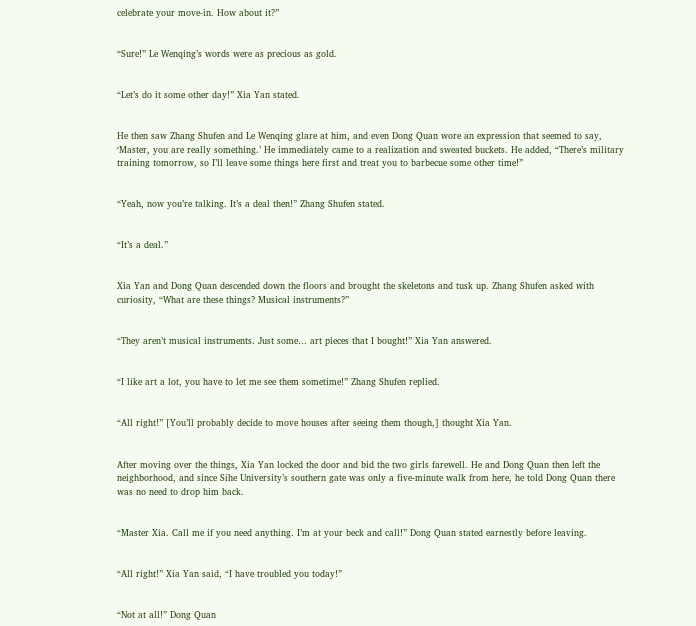celebrate your move-in. How about it?”


“Sure!” Le Wenqing’s words were as precious as gold.


“Let’s do it some other day!” Xia Yan stated.


He then saw Zhang Shufen and Le Wenqing glare at him, and even Dong Quan wore an expression that seemed to say, ‘Master, you are really something.’ He immediately came to a realization and sweated buckets. He added, “There’s military training tomorrow, so I’ll leave some things here first and treat you to barbecue some other time!”


“Yeah, now you’re talking. It’s a deal then!” Zhang Shufen stated.


“It’s a deal.”


Xia Yan and Dong Quan descended down the floors and brought the skeletons and tusk up. Zhang Shufen asked with curiosity, “What are these things? Musical instruments?”


“They aren’t musical instruments. Just some… art pieces that I bought!” Xia Yan answered.


“I like art a lot, you have to let me see them sometime!” Zhang Shufen replied.


“All right!” [You’ll probably decide to move houses after seeing them though,] thought Xia Yan.


After moving over the things, Xia Yan locked the door and bid the two girls farewell. He and Dong Quan then left the neighborhood, and since Sihe University’s southern gate was only a five-minute walk from here, he told Dong Quan there was no need to drop him back.


“Master Xia. Call me if you need anything. I’m at your beck and call!” Dong Quan stated earnestly before leaving.


“All right!” Xia Yan said, “I have troubled you today!”


“Not at all!” Dong Quan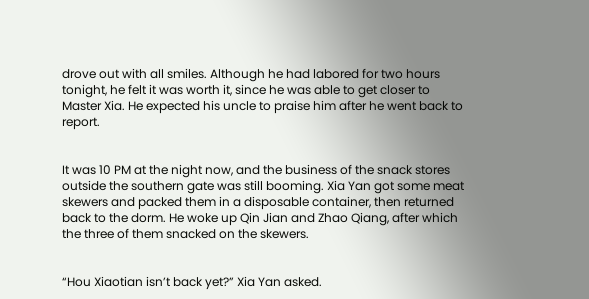drove out with all smiles. Although he had labored for two hours tonight, he felt it was worth it, since he was able to get closer to Master Xia. He expected his uncle to praise him after he went back to report.


It was 10 PM at the night now, and the business of the snack stores outside the southern gate was still booming. Xia Yan got some meat skewers and packed them in a disposable container, then returned back to the dorm. He woke up Qin Jian and Zhao Qiang, after which the three of them snacked on the skewers.


“Hou Xiaotian isn’t back yet?” Xia Yan asked.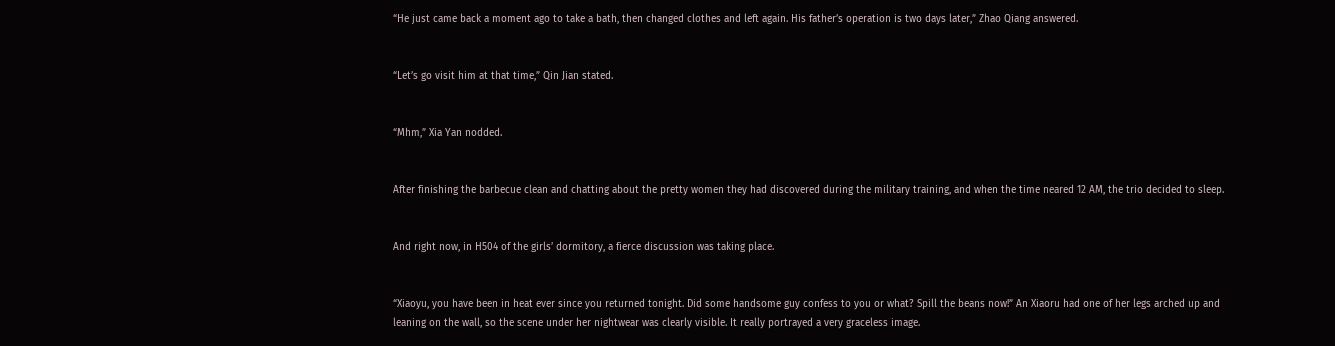“He just came back a moment ago to take a bath, then changed clothes and left again. His father’s operation is two days later,” Zhao Qiang answered.


“Let’s go visit him at that time,” Qin Jian stated.


“Mhm,” Xia Yan nodded.


After finishing the barbecue clean and chatting about the pretty women they had discovered during the military training, and when the time neared 12 AM, the trio decided to sleep.


And right now, in H504 of the girls’ dormitory, a fierce discussion was taking place.


“Xiaoyu, you have been in heat ever since you returned tonight. Did some handsome guy confess to you or what? Spill the beans now!” An Xiaoru had one of her legs arched up and leaning on the wall, so the scene under her nightwear was clearly visible. It really portrayed a very graceless image.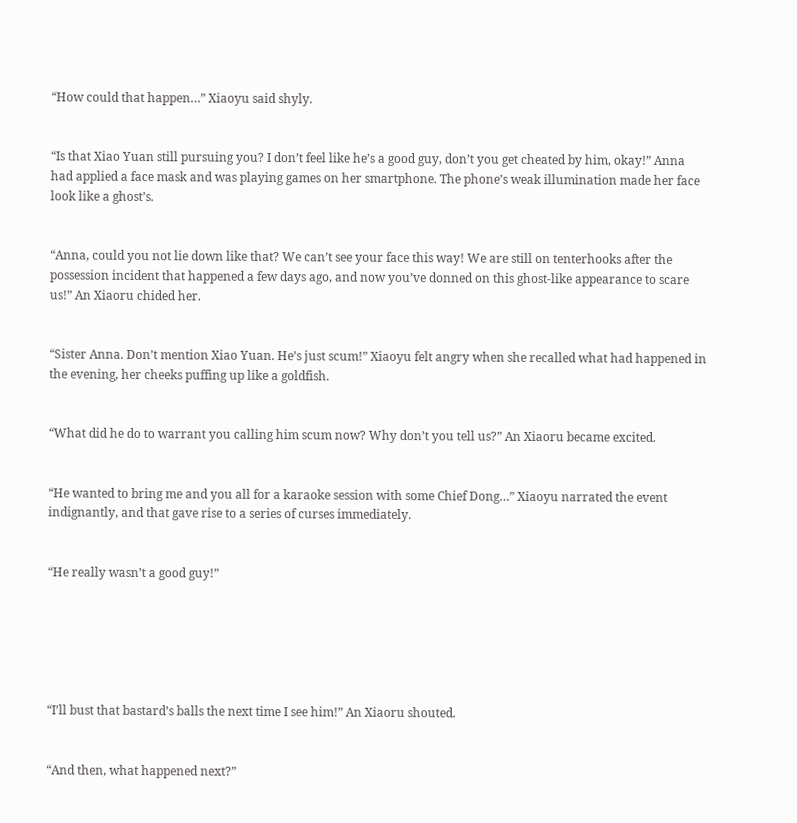“How could that happen…” Xiaoyu said shyly.


“Is that Xiao Yuan still pursuing you? I don’t feel like he’s a good guy, don’t you get cheated by him, okay!” Anna had applied a face mask and was playing games on her smartphone. The phone’s weak illumination made her face look like a ghost’s.


“Anna, could you not lie down like that? We can’t see your face this way! We are still on tenterhooks after the possession incident that happened a few days ago, and now you’ve donned on this ghost-like appearance to scare us!” An Xiaoru chided her.


“Sister Anna. Don’t mention Xiao Yuan. He’s just scum!” Xiaoyu felt angry when she recalled what had happened in the evening, her cheeks puffing up like a goldfish.


“What did he do to warrant you calling him scum now? Why don’t you tell us?” An Xiaoru became excited.


“He wanted to bring me and you all for a karaoke session with some Chief Dong…” Xiaoyu narrated the event indignantly, and that gave rise to a series of curses immediately.


“He really wasn’t a good guy!”






“I’ll bust that bastard’s balls the next time I see him!” An Xiaoru shouted.


“And then, what happened next?”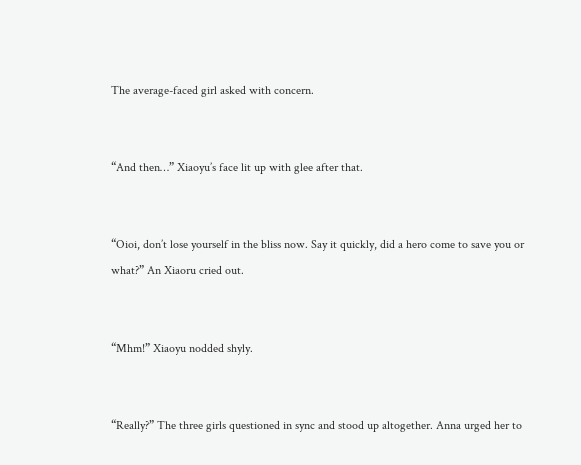The average-faced girl asked with concern.


“And then…” Xiaoyu’s face lit up with glee after that.


“Oioi, don’t lose yourself in the bliss now. Say it quickly, did a hero come to save you or what?” An Xiaoru cried out.


“Mhm!” Xiaoyu nodded shyly.


“Really?” The three girls questioned in sync and stood up altogether. Anna urged her to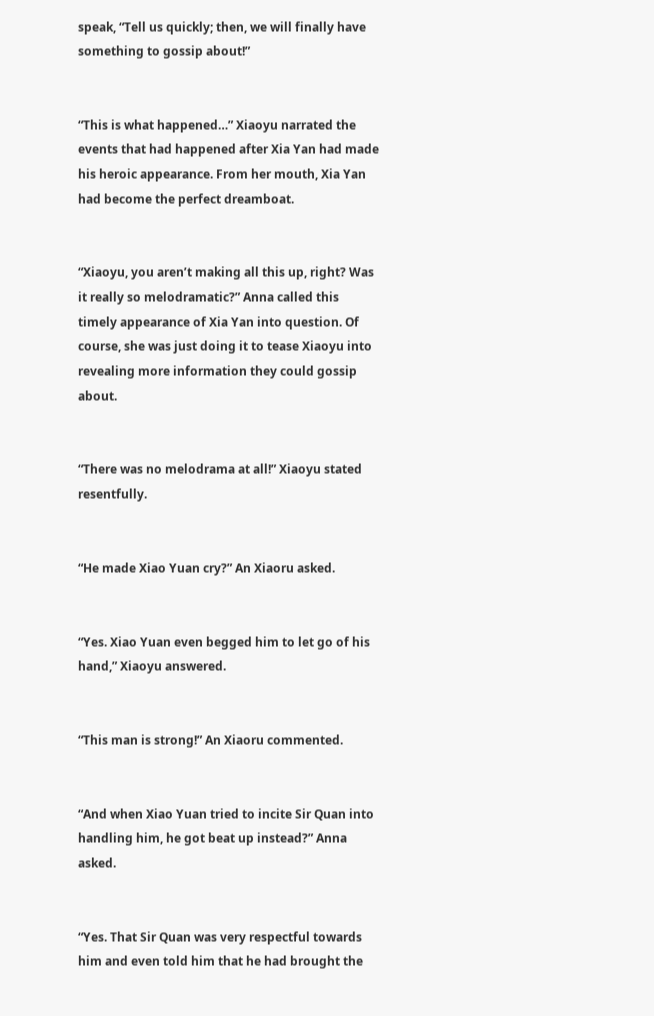speak, “Tell us quickly; then, we will finally have something to gossip about!”


“This is what happened…” Xiaoyu narrated the events that had happened after Xia Yan had made his heroic appearance. From her mouth, Xia Yan had become the perfect dreamboat.


“Xiaoyu, you aren’t making all this up, right? Was it really so melodramatic?” Anna called this timely appearance of Xia Yan into question. Of course, she was just doing it to tease Xiaoyu into revealing more information they could gossip about.


“There was no melodrama at all!” Xiaoyu stated resentfully.


“He made Xiao Yuan cry?” An Xiaoru asked.


“Yes. Xiao Yuan even begged him to let go of his hand,” Xiaoyu answered.


“This man is strong!” An Xiaoru commented.


“And when Xiao Yuan tried to incite Sir Quan into handling him, he got beat up instead?” Anna asked.


“Yes. That Sir Quan was very respectful towards him and even told him that he had brought the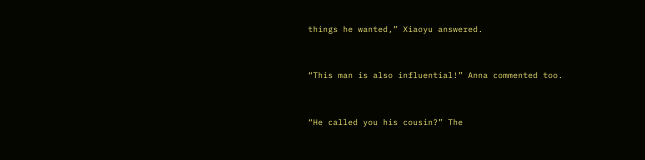things he wanted,” Xiaoyu answered.


“This man is also influential!” Anna commented too.


“He called you his cousin?” The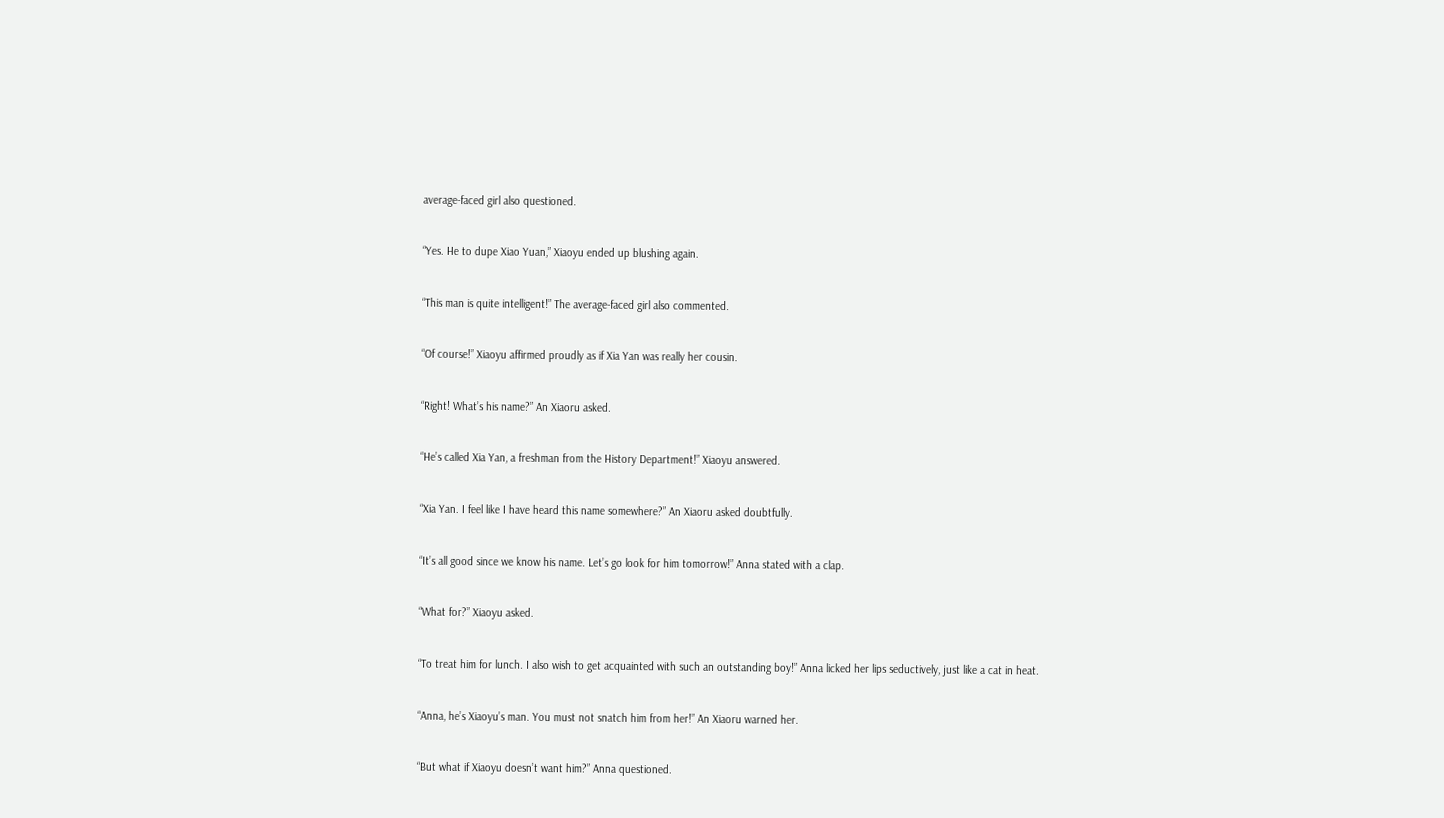average-faced girl also questioned.


“Yes. He to dupe Xiao Yuan,” Xiaoyu ended up blushing again.


“This man is quite intelligent!” The average-faced girl also commented.


“Of course!” Xiaoyu affirmed proudly as if Xia Yan was really her cousin.


“Right! What’s his name?” An Xiaoru asked.


“He’s called Xia Yan, a freshman from the History Department!” Xiaoyu answered.


“Xia Yan. I feel like I have heard this name somewhere?” An Xiaoru asked doubtfully.


“It’s all good since we know his name. Let’s go look for him tomorrow!” Anna stated with a clap.


“What for?” Xiaoyu asked.


“To treat him for lunch. I also wish to get acquainted with such an outstanding boy!” Anna licked her lips seductively, just like a cat in heat.


“Anna, he’s Xiaoyu’s man. You must not snatch him from her!” An Xiaoru warned her.


“But what if Xiaoyu doesn’t want him?” Anna questioned.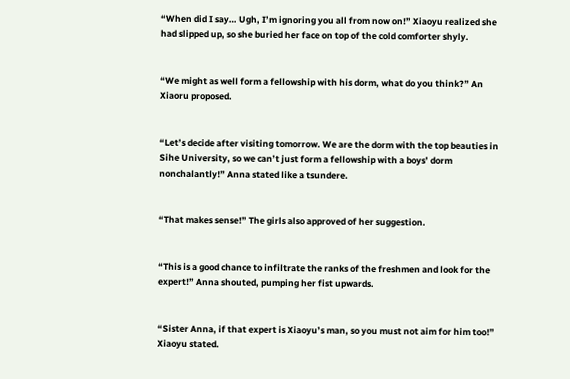“When did I say… Ugh, I’m ignoring you all from now on!” Xiaoyu realized she had slipped up, so she buried her face on top of the cold comforter shyly.


“We might as well form a fellowship with his dorm, what do you think?” An Xiaoru proposed.


“Let’s decide after visiting tomorrow. We are the dorm with the top beauties in Sihe University, so we can’t just form a fellowship with a boys’ dorm nonchalantly!” Anna stated like a tsundere.


“That makes sense!” The girls also approved of her suggestion.


“This is a good chance to infiltrate the ranks of the freshmen and look for the expert!” Anna shouted, pumping her fist upwards.


“Sister Anna, if that expert is Xiaoyu’s man, so you must not aim for him too!” Xiaoyu stated.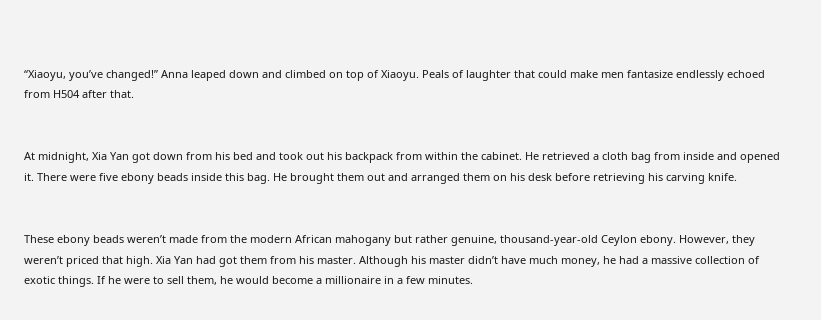“Xiaoyu, you’ve changed!” Anna leaped down and climbed on top of Xiaoyu. Peals of laughter that could make men fantasize endlessly echoed from H504 after that.


At midnight, Xia Yan got down from his bed and took out his backpack from within the cabinet. He retrieved a cloth bag from inside and opened it. There were five ebony beads inside this bag. He brought them out and arranged them on his desk before retrieving his carving knife.


These ebony beads weren’t made from the modern African mahogany but rather genuine, thousand-year-old Ceylon ebony. However, they weren’t priced that high. Xia Yan had got them from his master. Although his master didn’t have much money, he had a massive collection of exotic things. If he were to sell them, he would become a millionaire in a few minutes.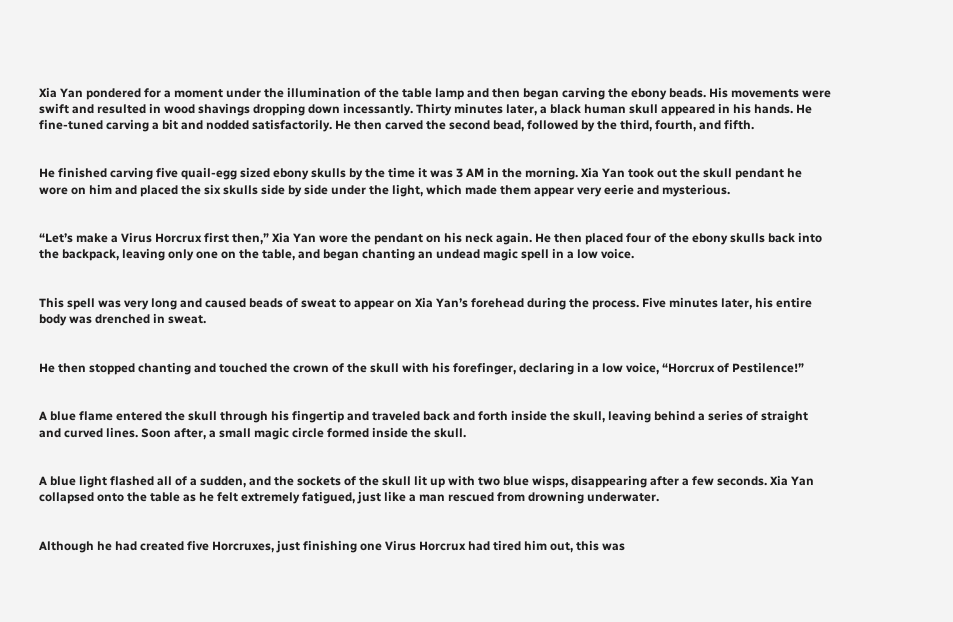Xia Yan pondered for a moment under the illumination of the table lamp and then began carving the ebony beads. His movements were swift and resulted in wood shavings dropping down incessantly. Thirty minutes later, a black human skull appeared in his hands. He fine-tuned carving a bit and nodded satisfactorily. He then carved the second bead, followed by the third, fourth, and fifth.


He finished carving five quail-egg sized ebony skulls by the time it was 3 AM in the morning. Xia Yan took out the skull pendant he wore on him and placed the six skulls side by side under the light, which made them appear very eerie and mysterious.


“Let’s make a Virus Horcrux first then,” Xia Yan wore the pendant on his neck again. He then placed four of the ebony skulls back into the backpack, leaving only one on the table, and began chanting an undead magic spell in a low voice.


This spell was very long and caused beads of sweat to appear on Xia Yan’s forehead during the process. Five minutes later, his entire body was drenched in sweat.


He then stopped chanting and touched the crown of the skull with his forefinger, declaring in a low voice, “Horcrux of Pestilence!”


A blue flame entered the skull through his fingertip and traveled back and forth inside the skull, leaving behind a series of straight and curved lines. Soon after, a small magic circle formed inside the skull.


A blue light flashed all of a sudden, and the sockets of the skull lit up with two blue wisps, disappearing after a few seconds. Xia Yan collapsed onto the table as he felt extremely fatigued, just like a man rescued from drowning underwater.


Although he had created five Horcruxes, just finishing one Virus Horcrux had tired him out, this was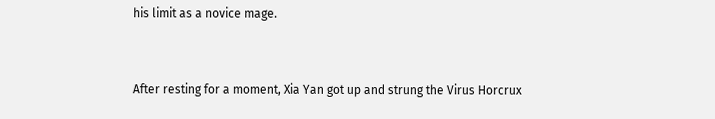his limit as a novice mage.


After resting for a moment, Xia Yan got up and strung the Virus Horcrux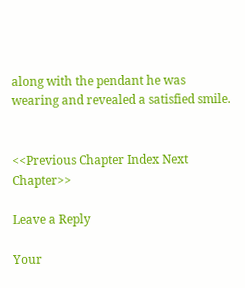along with the pendant he was wearing and revealed a satisfied smile.


<<Previous Chapter Index Next Chapter>>

Leave a Reply

Your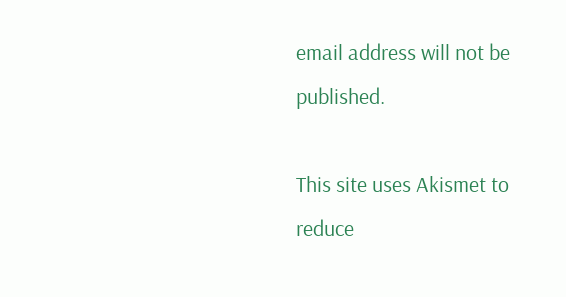email address will not be published.

This site uses Akismet to reduce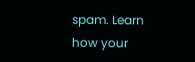spam. Learn how your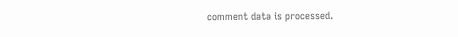comment data is processed.